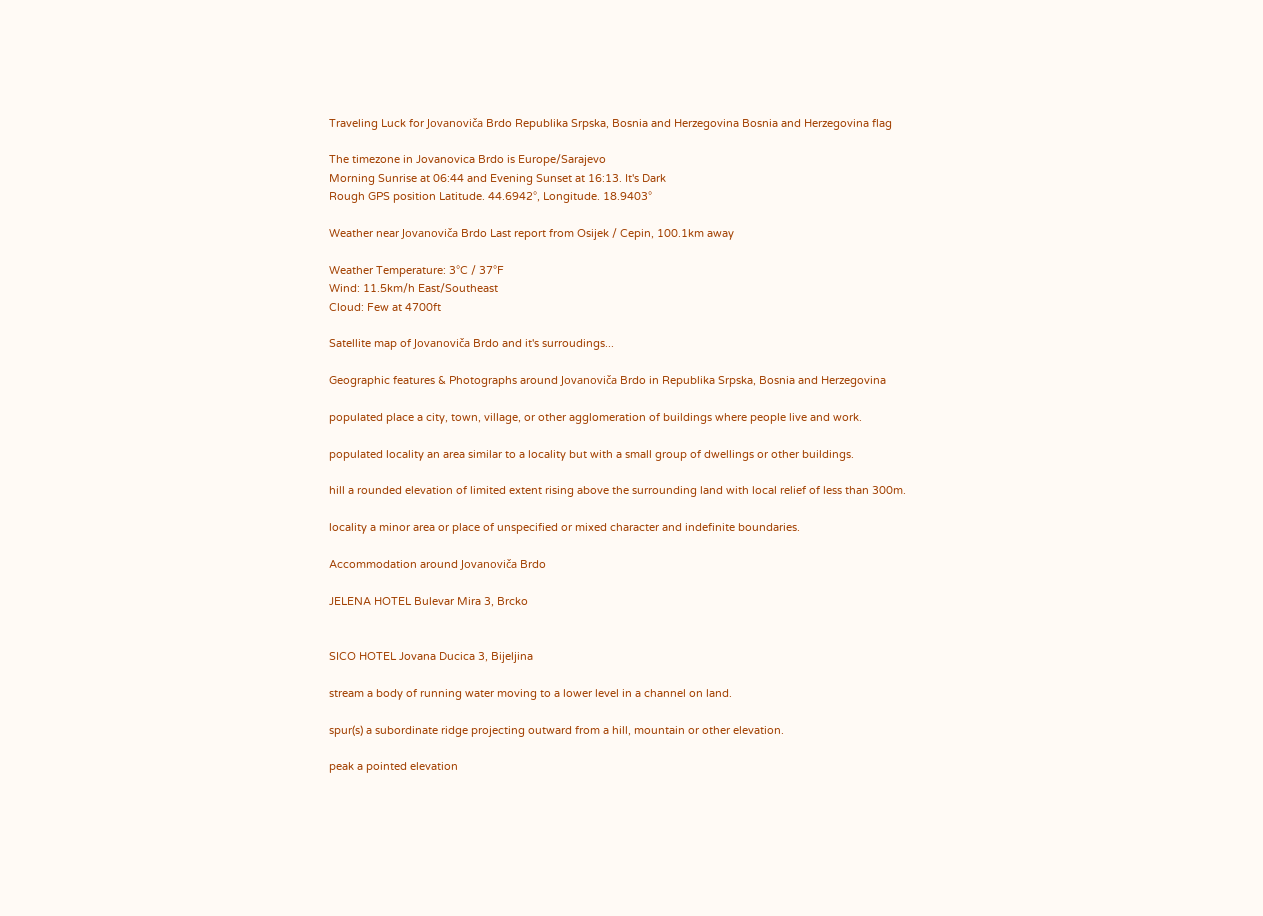Traveling Luck for Jovanoviča Brdo Republika Srpska, Bosnia and Herzegovina Bosnia and Herzegovina flag

The timezone in Jovanovica Brdo is Europe/Sarajevo
Morning Sunrise at 06:44 and Evening Sunset at 16:13. It's Dark
Rough GPS position Latitude. 44.6942°, Longitude. 18.9403°

Weather near Jovanoviča Brdo Last report from Osijek / Cepin, 100.1km away

Weather Temperature: 3°C / 37°F
Wind: 11.5km/h East/Southeast
Cloud: Few at 4700ft

Satellite map of Jovanoviča Brdo and it's surroudings...

Geographic features & Photographs around Jovanoviča Brdo in Republika Srpska, Bosnia and Herzegovina

populated place a city, town, village, or other agglomeration of buildings where people live and work.

populated locality an area similar to a locality but with a small group of dwellings or other buildings.

hill a rounded elevation of limited extent rising above the surrounding land with local relief of less than 300m.

locality a minor area or place of unspecified or mixed character and indefinite boundaries.

Accommodation around Jovanoviča Brdo

JELENA HOTEL Bulevar Mira 3, Brcko


SICO HOTEL Jovana Ducica 3, Bijeljina

stream a body of running water moving to a lower level in a channel on land.

spur(s) a subordinate ridge projecting outward from a hill, mountain or other elevation.

peak a pointed elevation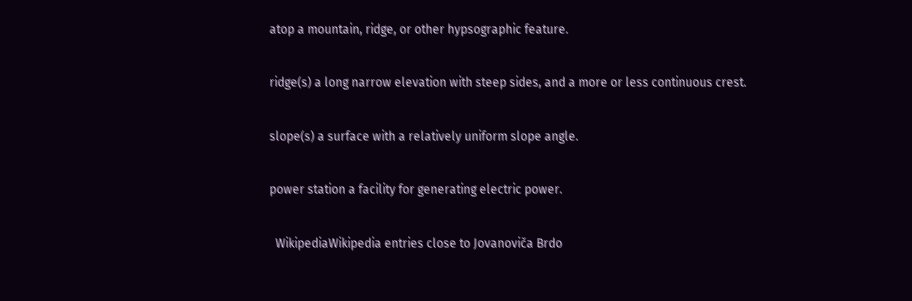atop a mountain, ridge, or other hypsographic feature.

ridge(s) a long narrow elevation with steep sides, and a more or less continuous crest.

slope(s) a surface with a relatively uniform slope angle.

power station a facility for generating electric power.

  WikipediaWikipedia entries close to Jovanoviča Brdo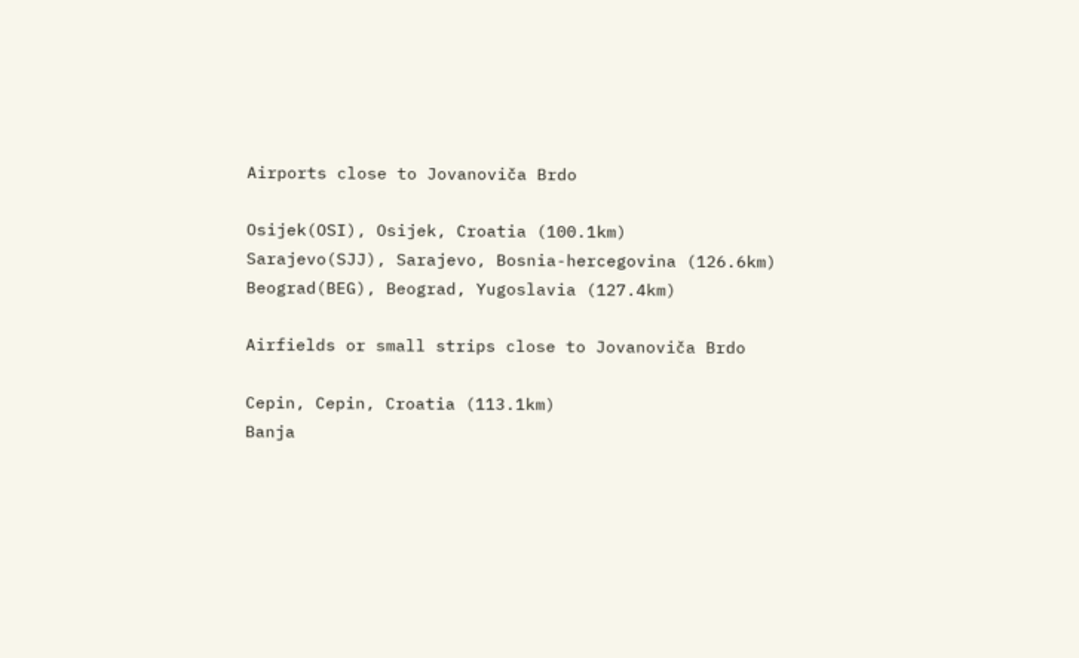Airports close to Jovanoviča Brdo

Osijek(OSI), Osijek, Croatia (100.1km)
Sarajevo(SJJ), Sarajevo, Bosnia-hercegovina (126.6km)
Beograd(BEG), Beograd, Yugoslavia (127.4km)

Airfields or small strips close to Jovanoviča Brdo

Cepin, Cepin, Croatia (113.1km)
Banja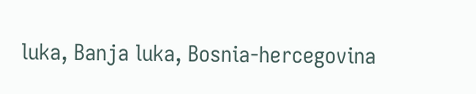luka, Banja luka, Bosnia-hercegovina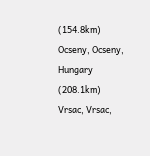(154.8km)
Ocseny, Ocseny, Hungary (208.1km)
Vrsac, Vrsac,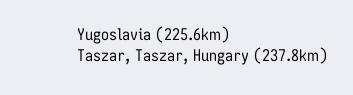Yugoslavia (225.6km)
Taszar, Taszar, Hungary (237.8km)